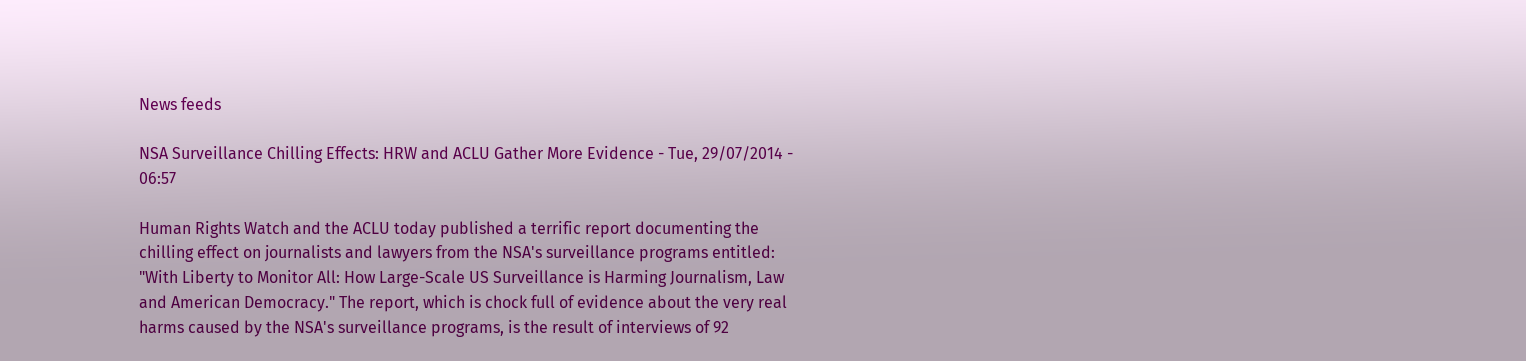News feeds

NSA Surveillance Chilling Effects: HRW and ACLU Gather More Evidence - Tue, 29/07/2014 - 06:57

Human Rights Watch and the ACLU today published a terrific report documenting the chilling effect on journalists and lawyers from the NSA's surveillance programs entitled: "With Liberty to Monitor All: How Large-Scale US Surveillance is Harming Journalism, Law and American Democracy." The report, which is chock full of evidence about the very real harms caused by the NSA's surveillance programs, is the result of interviews of 92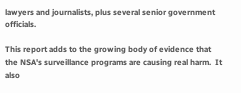lawyers and journalists, plus several senior government officials.

This report adds to the growing body of evidence that the NSA's surveillance programs are causing real harm.  It also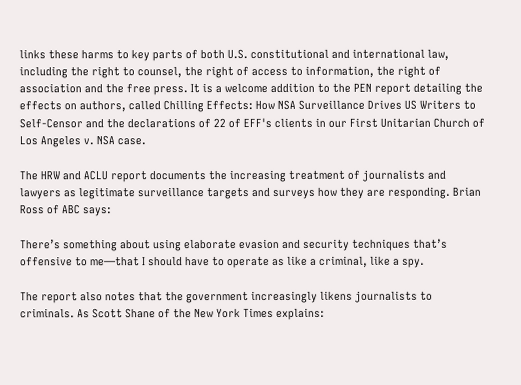links these harms to key parts of both U.S. constitutional and international law, including the right to counsel, the right of access to information, the right of association and the free press. It is a welcome addition to the PEN report detailing the effects on authors, called Chilling Effects: How NSA Surveillance Drives US Writers to Self-Censor and the declarations of 22 of EFF's clients in our First Unitarian Church of Los Angeles v. NSA case.

The HRW and ACLU report documents the increasing treatment of journalists and lawyers as legitimate surveillance targets and surveys how they are responding. Brian Ross of ABC says:

There’s something about using elaborate evasion and security techniques that’s offensive to me—that I should have to operate as like a criminal, like a spy.

The report also notes that the government increasingly likens journalists to criminals. As Scott Shane of the New York Times explains: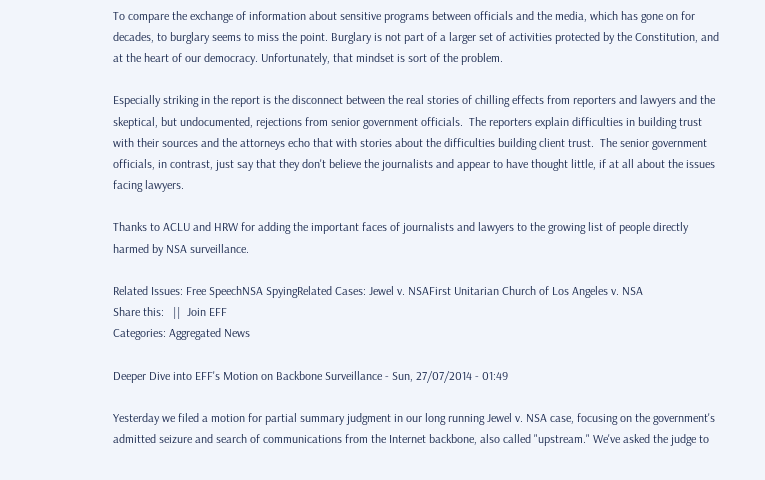To compare the exchange of information about sensitive programs between officials and the media, which has gone on for decades, to burglary seems to miss the point. Burglary is not part of a larger set of activities protected by the Constitution, and at the heart of our democracy. Unfortunately, that mindset is sort of the problem.

Especially striking in the report is the disconnect between the real stories of chilling effects from reporters and lawyers and the skeptical, but undocumented, rejections from senior government officials.  The reporters explain difficulties in building trust with their sources and the attorneys echo that with stories about the difficulties building client trust.  The senior government officials, in contrast, just say that they don't believe the journalists and appear to have thought little, if at all about the issues facing lawyers.

Thanks to ACLU and HRW for adding the important faces of journalists and lawyers to the growing list of people directly harmed by NSA surveillance.

Related Issues: Free SpeechNSA SpyingRelated Cases: Jewel v. NSAFirst Unitarian Church of Los Angeles v. NSA
Share this:   ||  Join EFF
Categories: Aggregated News

Deeper Dive into EFF's Motion on Backbone Surveillance - Sun, 27/07/2014 - 01:49

Yesterday we filed a motion for partial summary judgment in our long running Jewel v. NSA case, focusing on the government's admitted seizure and search of communications from the Internet backbone, also called "upstream." We've asked the judge to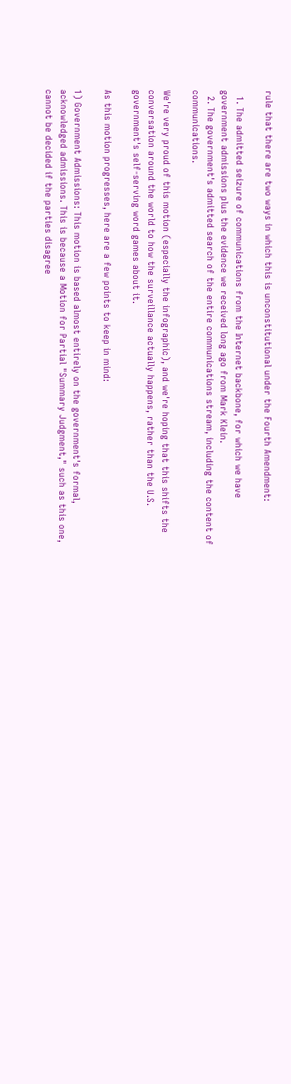rule that there are two ways in which this is unconstitutional under the Fourth Amendment:

  1. The admitted seizure of communications from the Internet backbone, for which we have government admissions plus the evidence we received long ago from Mark Klein.
  2. The government's admitted search of the entire communications stream, including the content of communications.

We're very proud of this motion (especially the infographic), and we're hoping that this shifts the conversation around the world to how the surveillance actually happens, rather than the U.S. government's self-serving word games about it.

As this motion progresses, here are a few points to keep in mind:

1) Government Admissions: This motion is based almost entirely on the government's formal, acknowledged admissions. This is because a Motion for Partial "Summary Judgment," such as this one, cannot be decided if the parties disagree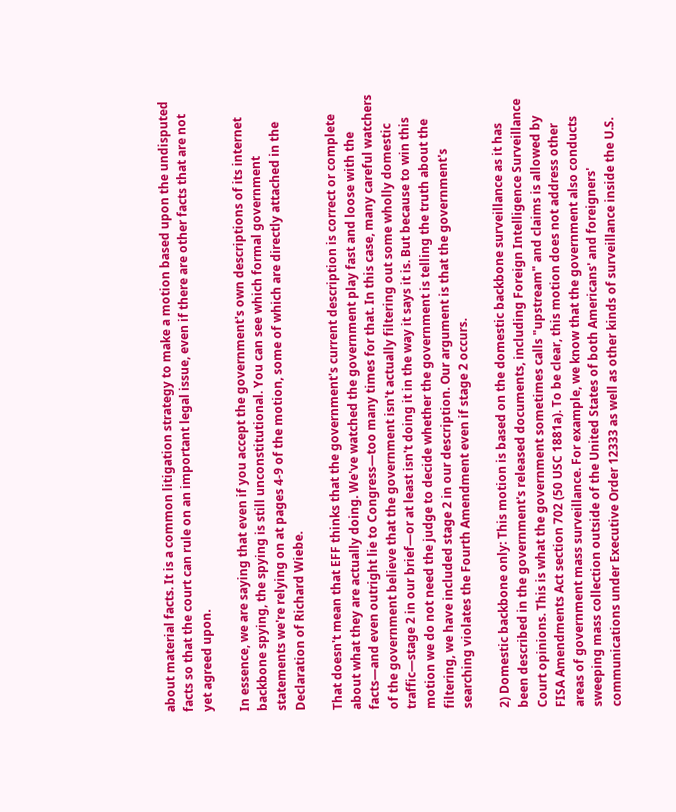about material facts. It is a common litigation strategy to make a motion based upon the undisputed  facts so that the court can rule on an important legal issue, even if there are other facts that are not yet agreed upon.

In essence, we are saying that even if you accept the government's own descriptions of its internet backbone spying, the spying is still unconstitutional. You can see which formal government statements we're relying on at pages 4-9 of the motion, some of which are directly attached in the Declaration of Richard Wiebe.

That doesn't mean that EFF thinks that the government's current description is correct or complete about what they are actually doing. We've watched the government play fast and loose with the facts—and even outright lie to Congress—too many times for that. In this case, many careful watchers of the government believe that the government isn't actually filtering out some wholly domestic traffic—stage 2 in our brief—or at least isn't doing it in the way it says it is. But because to win this motion we do not need the judge to decide whether the government is telling the truth about the filtering, we have included stage 2 in our description. Our argument is that the government's searching violates the Fourth Amendment even if stage 2 occurs.

2) Domestic backbone only: This motion is based on the domestic backbone surveillance as it has been described in the government's released documents, including Foreign Intelligence Surveillance Court opinions. This is what the government sometimes calls "upstream" and claims is allowed by FISA Amendments Act section 702 (50 USC 1881a). To be clear, this motion does not address other areas of government mass surveillance. For example, we know that the government also conducts sweeping mass collection outside of the United States of both Americans' and foreigners' communications under Executive Order 12333 as well as other kinds of surveillance inside the U.S.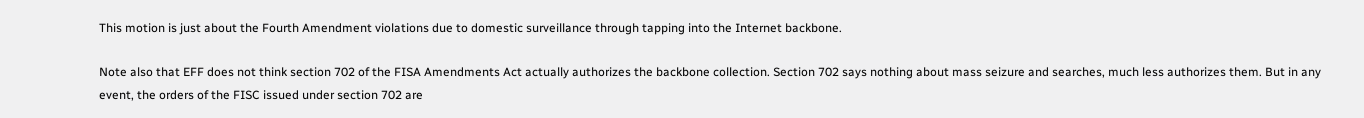This motion is just about the Fourth Amendment violations due to domestic surveillance through tapping into the Internet backbone.

Note also that EFF does not think section 702 of the FISA Amendments Act actually authorizes the backbone collection. Section 702 says nothing about mass seizure and searches, much less authorizes them. But in any event, the orders of the FISC issued under section 702 are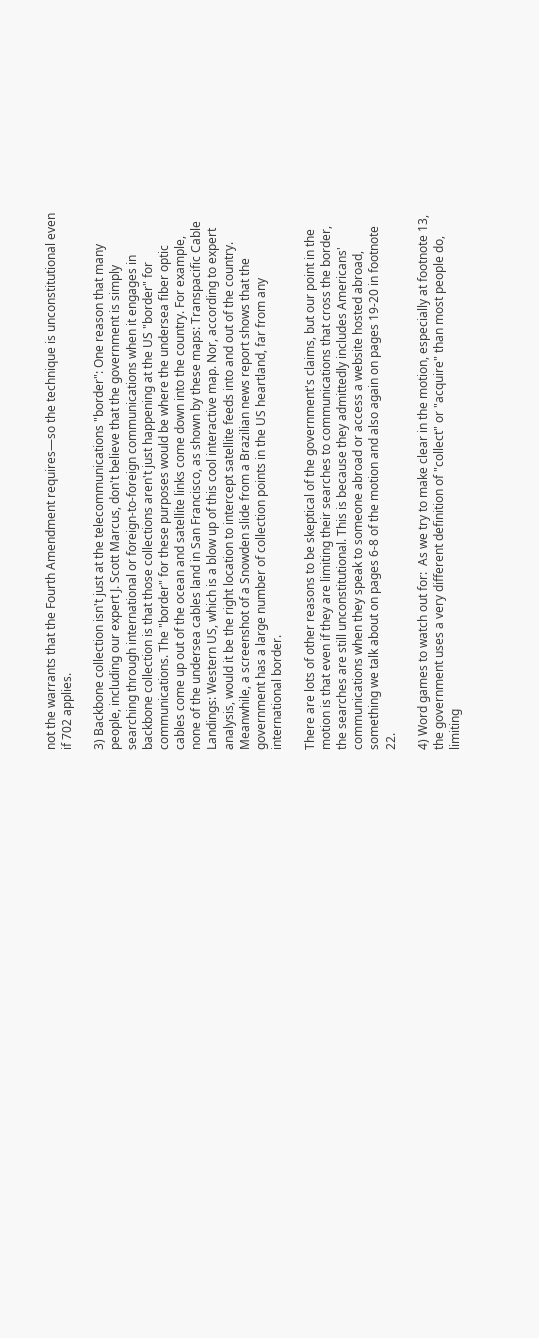not the warrants that the Fourth Amendment requires—so the technique is unconstitutional even if 702 applies.

3) Backbone collection isn't just at the telecommunications "border": One reason that many people, including our expert J. Scott Marcus, don't believe that the government is simply searching through international or foreign-to-foreign communications when it engages in backbone collection is that those collections aren't just happening at the US "border" for communications. The "border" for these purposes would be where the undersea fiber optic cables come up out of the ocean and satellite links come down into the country. For example, none of the undersea cables land in San Francisco, as shown by these maps: Transpacific Cable Landings: Western US, which is a blow up of this cool interactive map. Nor, according to expert analysis, would it be the right location to intercept satellite feeds into and out of the country. Meanwhile, a screenshot of a Snowden slide from a Brazilian news report shows that the government has a large number of collection points in the US heartland, far from any international border.

There are lots of other reasons to be skeptical of the government's claims, but our point in the motion is that even if they are limiting their searches to communications that cross the border, the searches are still unconstitutional. This is because they admittedly includes Americans' communications when they speak to someone abroad or access a website hosted abroad, something we talk about on pages 6-8 of the motion and also again on pages 19-20 in footnote 22.

4) Word games to watch out for:  As we try to make clear in the motion, especially at footnote 13, the government uses a very different definition of "collect" or "acquire" than most people do, limiting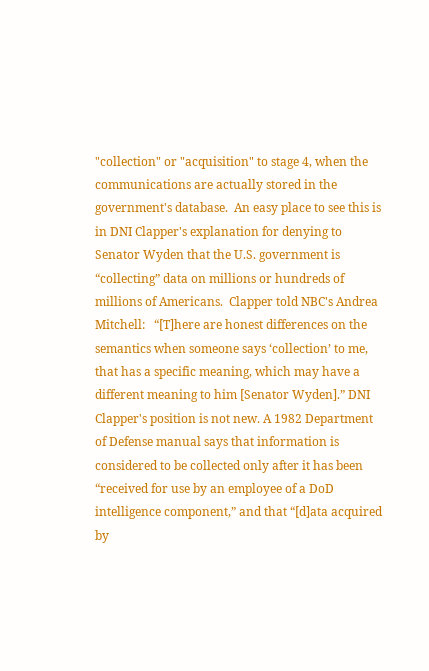"collection" or "acquisition" to stage 4, when the communications are actually stored in the government's database.  An easy place to see this is in DNI Clapper's explanation for denying to Senator Wyden that the U.S. government is “collecting” data on millions or hundreds of millions of Americans.  Clapper told NBC's Andrea Mitchell:   “[T]here are honest differences on the semantics when someone says ‘collection’ to me, that has a specific meaning, which may have a different meaning to him [Senator Wyden].” DNI Clapper's position is not new. A 1982 Department of Defense manual says that information is considered to be collected only after it has been “received for use by an employee of a DoD intelligence component,” and that “[d]ata acquired by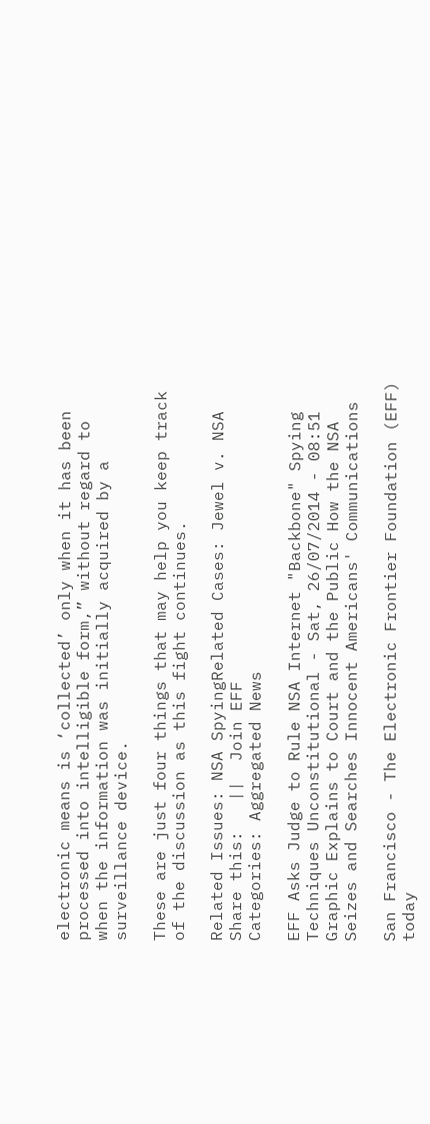electronic means is ‘collected’ only when it has been processed into intelligible form,” without regard to when the information was initially acquired by a surveillance device.

These are just four things that may help you keep track of the discussion as this fight continues.

Related Issues: NSA SpyingRelated Cases: Jewel v. NSA
Share this:   ||  Join EFF
Categories: Aggregated News

EFF Asks Judge to Rule NSA Internet "Backbone" Spying Techniques Unconstitutional - Sat, 26/07/2014 - 08:51
Graphic Explains to Court and the Public How the NSA Seizes and Searches Innocent Americans' Communications

San Francisco - The Electronic Frontier Foundation (EFF) today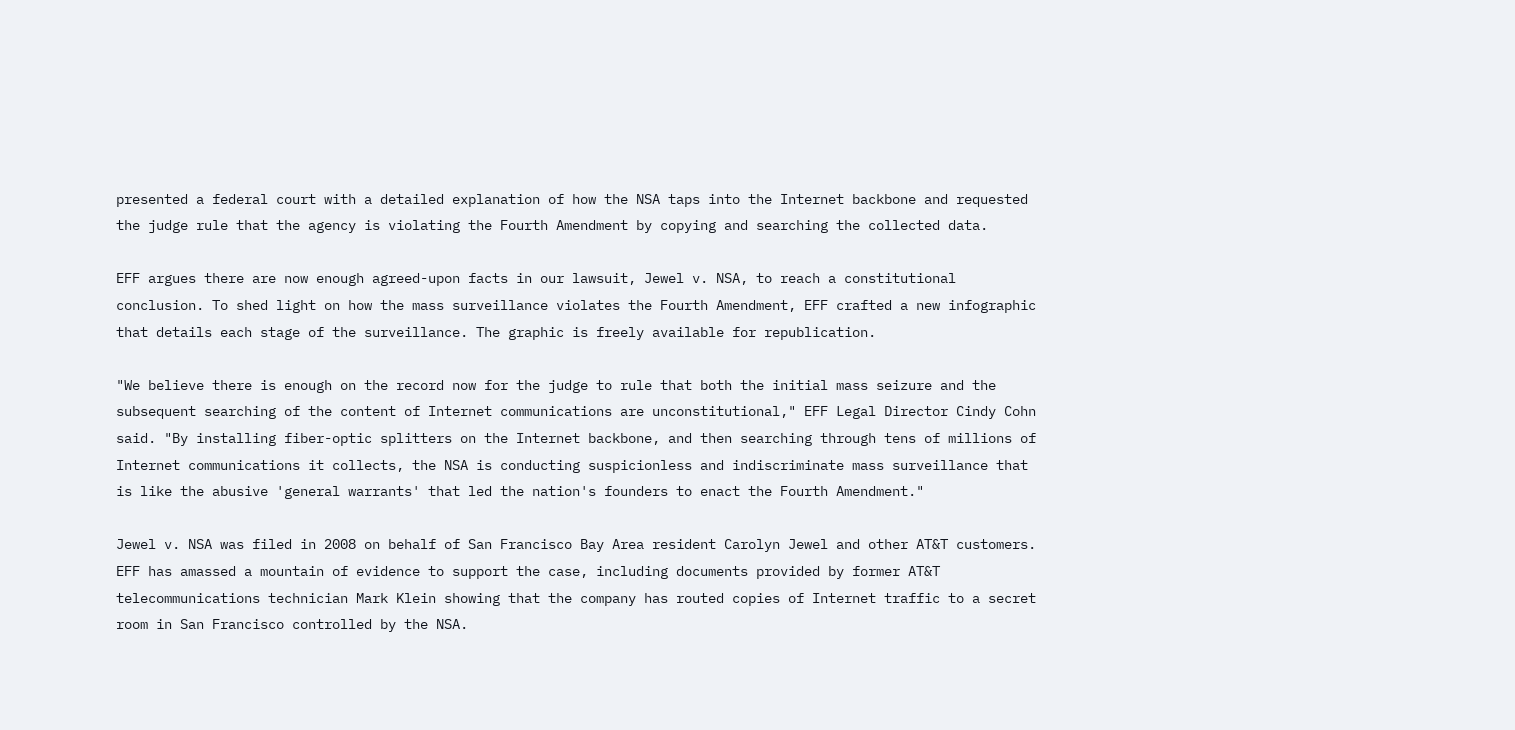presented a federal court with a detailed explanation of how the NSA taps into the Internet backbone and requested the judge rule that the agency is violating the Fourth Amendment by copying and searching the collected data.

EFF argues there are now enough agreed-upon facts in our lawsuit, Jewel v. NSA, to reach a constitutional conclusion. To shed light on how the mass surveillance violates the Fourth Amendment, EFF crafted a new infographic that details each stage of the surveillance. The graphic is freely available for republication.

"We believe there is enough on the record now for the judge to rule that both the initial mass seizure and the subsequent searching of the content of Internet communications are unconstitutional," EFF Legal Director Cindy Cohn said. "By installing fiber-optic splitters on the Internet backbone, and then searching through tens of millions of Internet communications it collects, the NSA is conducting suspicionless and indiscriminate mass surveillance that is like the abusive 'general warrants' that led the nation's founders to enact the Fourth Amendment."

Jewel v. NSA was filed in 2008 on behalf of San Francisco Bay Area resident Carolyn Jewel and other AT&T customers. EFF has amassed a mountain of evidence to support the case, including documents provided by former AT&T telecommunications technician Mark Klein showing that the company has routed copies of Internet traffic to a secret room in San Francisco controlled by the NSA.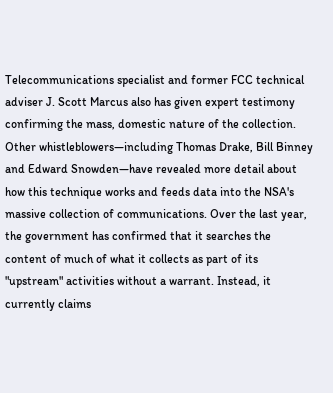Telecommunications specialist and former FCC technical adviser J. Scott Marcus also has given expert testimony confirming the mass, domestic nature of the collection. Other whistleblowers—including Thomas Drake, Bill Binney and Edward Snowden—have revealed more detail about how this technique works and feeds data into the NSA's massive collection of communications. Over the last year, the government has confirmed that it searches the content of much of what it collects as part of its "upstream" activities without a warrant. Instead, it currently claims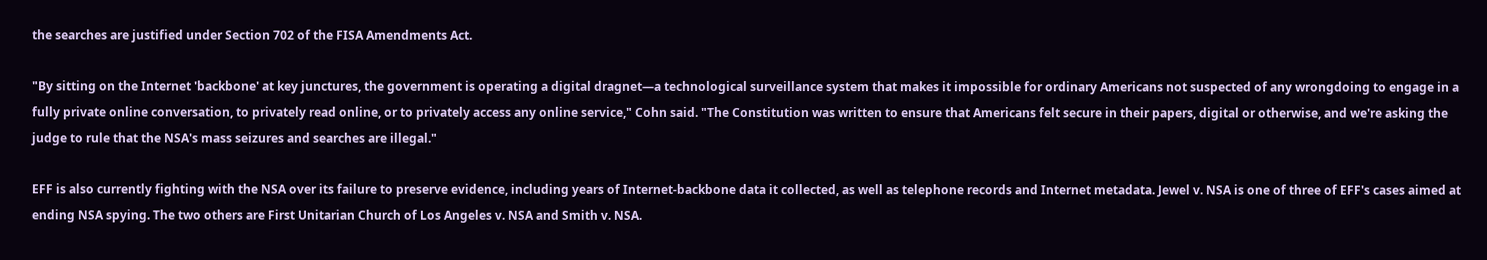the searches are justified under Section 702 of the FISA Amendments Act.

"By sitting on the Internet 'backbone' at key junctures, the government is operating a digital dragnet—a technological surveillance system that makes it impossible for ordinary Americans not suspected of any wrongdoing to engage in a fully private online conversation, to privately read online, or to privately access any online service," Cohn said. "The Constitution was written to ensure that Americans felt secure in their papers, digital or otherwise, and we're asking the judge to rule that the NSA's mass seizures and searches are illegal."

EFF is also currently fighting with the NSA over its failure to preserve evidence, including years of Internet-backbone data it collected, as well as telephone records and Internet metadata. Jewel v. NSA is one of three of EFF's cases aimed at ending NSA spying. The two others are First Unitarian Church of Los Angeles v. NSA and Smith v. NSA.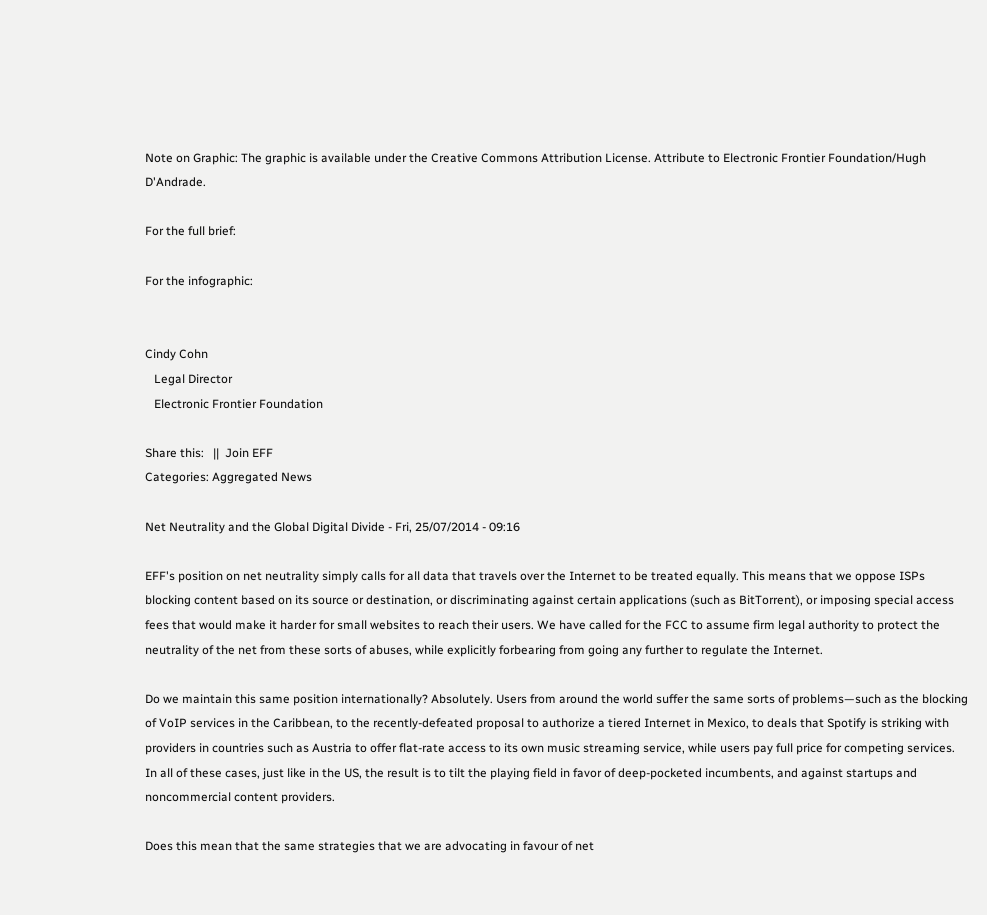Note on Graphic: The graphic is available under the Creative Commons Attribution License. Attribute to Electronic Frontier Foundation/Hugh D'Andrade.

For the full brief:

For the infographic:


Cindy Cohn
   Legal Director
   Electronic Frontier Foundation

Share this:   ||  Join EFF
Categories: Aggregated News

Net Neutrality and the Global Digital Divide - Fri, 25/07/2014 - 09:16

EFF's position on net neutrality simply calls for all data that travels over the Internet to be treated equally. This means that we oppose ISPs blocking content based on its source or destination, or discriminating against certain applications (such as BitTorrent), or imposing special access fees that would make it harder for small websites to reach their users. We have called for the FCC to assume firm legal authority to protect the neutrality of the net from these sorts of abuses, while explicitly forbearing from going any further to regulate the Internet.

Do we maintain this same position internationally? Absolutely. Users from around the world suffer the same sorts of problems—such as the blocking of VoIP services in the Caribbean, to the recently-defeated proposal to authorize a tiered Internet in Mexico, to deals that Spotify is striking with providers in countries such as Austria to offer flat-rate access to its own music streaming service, while users pay full price for competing services. In all of these cases, just like in the US, the result is to tilt the playing field in favor of deep-pocketed incumbents, and against startups and noncommercial content providers.

Does this mean that the same strategies that we are advocating in favour of net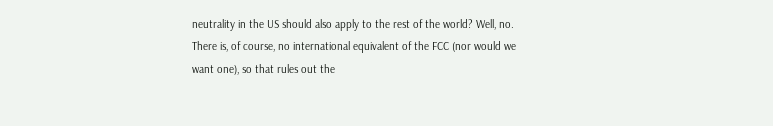neutrality in the US should also apply to the rest of the world? Well, no. There is, of course, no international equivalent of the FCC (nor would we want one), so that rules out the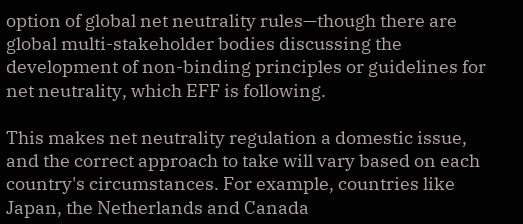option of global net neutrality rules—though there are global multi-stakeholder bodies discussing the development of non-binding principles or guidelines for net neutrality, which EFF is following.

This makes net neutrality regulation a domestic issue, and the correct approach to take will vary based on each country's circumstances. For example, countries like Japan, the Netherlands and Canada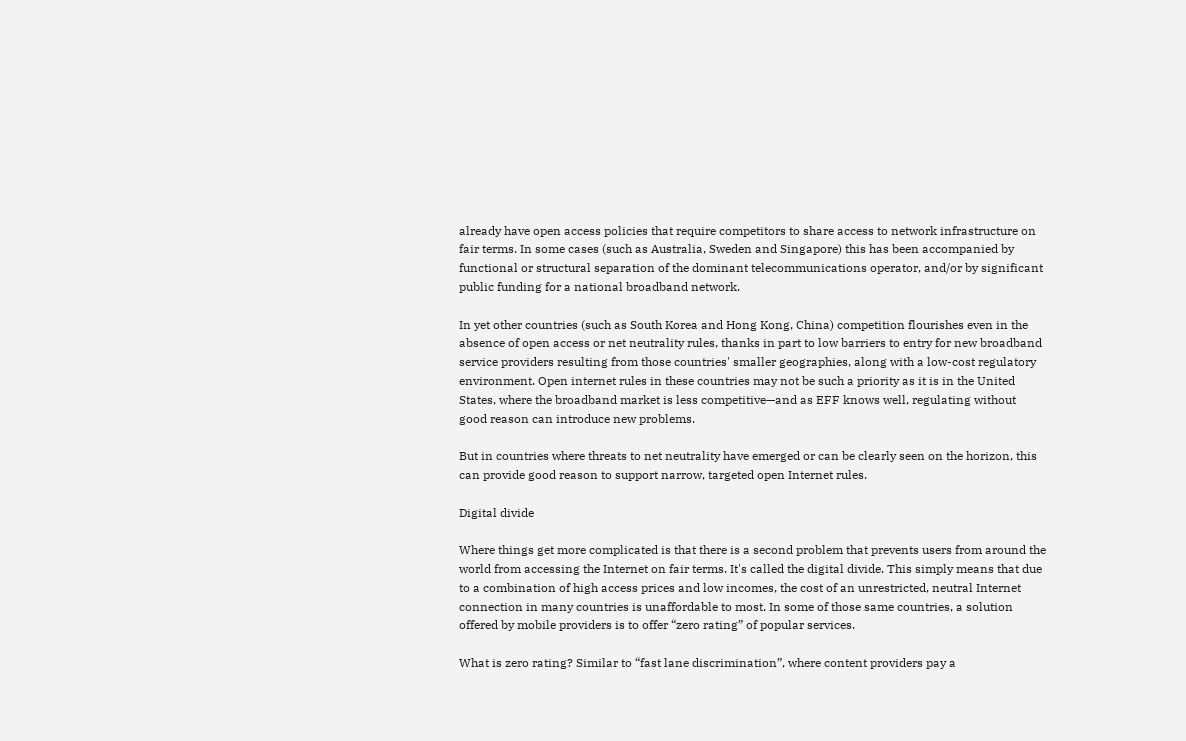already have open access policies that require competitors to share access to network infrastructure on fair terms. In some cases (such as Australia, Sweden and Singapore) this has been accompanied by functional or structural separation of the dominant telecommunications operator, and/or by significant public funding for a national broadband network.

In yet other countries (such as South Korea and Hong Kong, China) competition flourishes even in the absence of open access or net neutrality rules, thanks in part to low barriers to entry for new broadband service providers resulting from those countries' smaller geographies, along with a low-cost regulatory environment. Open internet rules in these countries may not be such a priority as it is in the United States, where the broadband market is less competitive—and as EFF knows well, regulating without good reason can introduce new problems.

But in countries where threats to net neutrality have emerged or can be clearly seen on the horizon, this can provide good reason to support narrow, targeted open Internet rules.

Digital divide

Where things get more complicated is that there is a second problem that prevents users from around the world from accessing the Internet on fair terms. It's called the digital divide. This simply means that due to a combination of high access prices and low incomes, the cost of an unrestricted, neutral Internet connection in many countries is unaffordable to most. In some of those same countries, a solution offered by mobile providers is to offer “zero rating” of popular services.

What is zero rating? Similar to “fast lane discrimination”, where content providers pay a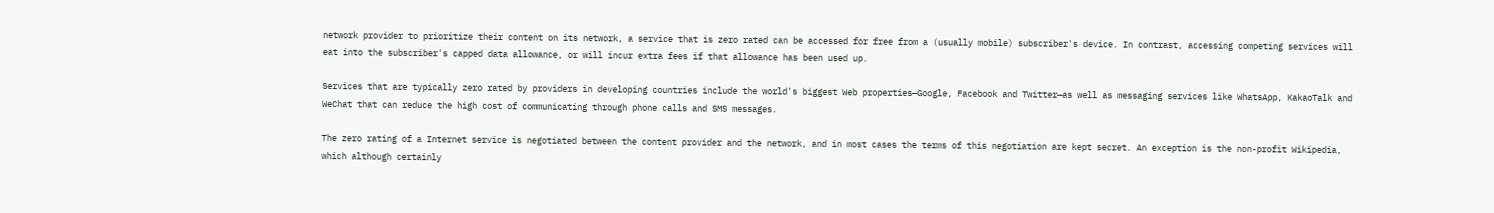network provider to prioritize their content on its network, a service that is zero rated can be accessed for free from a (usually mobile) subscriber's device. In contrast, accessing competing services will eat into the subscriber's capped data allowance, or will incur extra fees if that allowance has been used up.

Services that are typically zero rated by providers in developing countries include the world's biggest Web properties—Google, Facebook and Twitter—as well as messaging services like WhatsApp, KakaoTalk and WeChat that can reduce the high cost of communicating through phone calls and SMS messages.

The zero rating of a Internet service is negotiated between the content provider and the network, and in most cases the terms of this negotiation are kept secret. An exception is the non-profit Wikipedia, which although certainly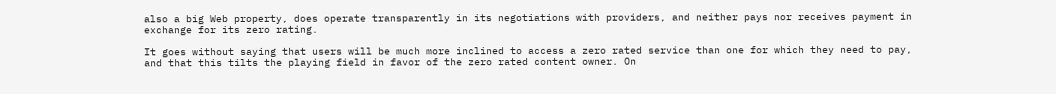also a big Web property, does operate transparently in its negotiations with providers, and neither pays nor receives payment in exchange for its zero rating.

It goes without saying that users will be much more inclined to access a zero rated service than one for which they need to pay, and that this tilts the playing field in favor of the zero rated content owner. On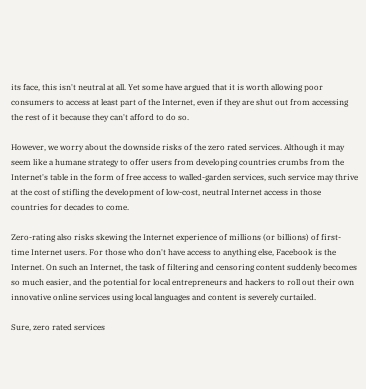its face, this isn't neutral at all. Yet some have argued that it is worth allowing poor consumers to access at least part of the Internet, even if they are shut out from accessing the rest of it because they can't afford to do so.

However, we worry about the downside risks of the zero rated services. Although it may seem like a humane strategy to offer users from developing countries crumbs from the Internet's table in the form of free access to walled-garden services, such service may thrive at the cost of stifling the development of low-cost, neutral Internet access in those countries for decades to come.

Zero-rating also risks skewing the Internet experience of millions (or billions) of first-time Internet users. For those who don't have access to anything else, Facebook is the Internet. On such an Internet, the task of filtering and censoring content suddenly becomes so much easier, and the potential for local entrepreneurs and hackers to roll out their own innovative online services using local languages and content is severely curtailed.

Sure, zero rated services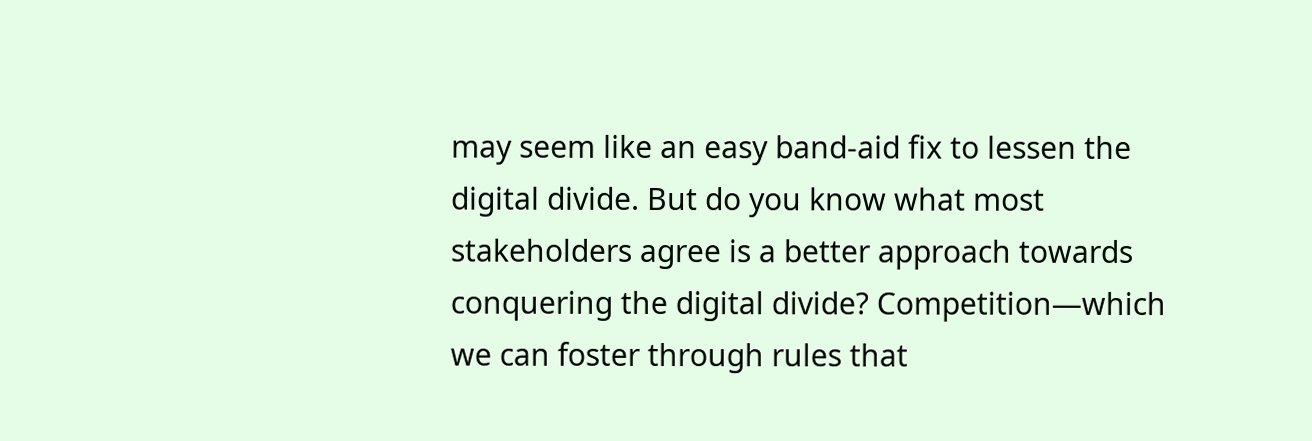may seem like an easy band-aid fix to lessen the digital divide. But do you know what most stakeholders agree is a better approach towards conquering the digital divide? Competition—which we can foster through rules that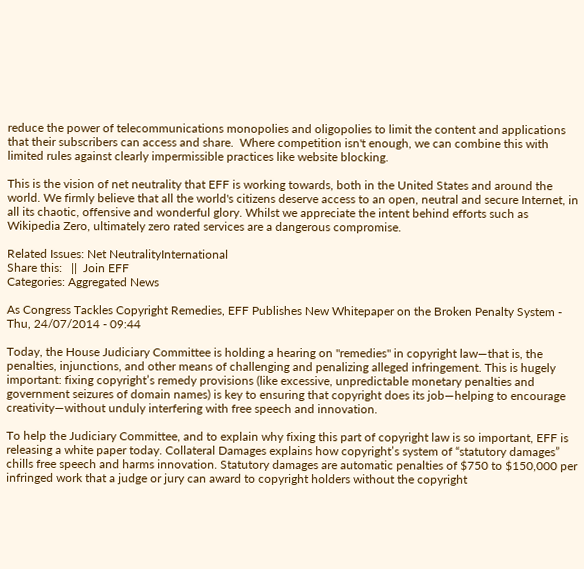reduce the power of telecommunications monopolies and oligopolies to limit the content and applications that their subscribers can access and share.  Where competition isn't enough, we can combine this with limited rules against clearly impermissible practices like website blocking.

This is the vision of net neutrality that EFF is working towards, both in the United States and around the world. We firmly believe that all the world's citizens deserve access to an open, neutral and secure Internet, in all its chaotic, offensive and wonderful glory. Whilst we appreciate the intent behind efforts such as Wikipedia Zero, ultimately zero rated services are a dangerous compromise.

Related Issues: Net NeutralityInternational
Share this:   ||  Join EFF
Categories: Aggregated News

As Congress Tackles Copyright Remedies, EFF Publishes New Whitepaper on the Broken Penalty System - Thu, 24/07/2014 - 09:44

Today, the House Judiciary Committee is holding a hearing on "remedies" in copyright law—that is, the penalties, injunctions, and other means of challenging and penalizing alleged infringement. This is hugely important: fixing copyright’s remedy provisions (like excessive, unpredictable monetary penalties and government seizures of domain names) is key to ensuring that copyright does its job—helping to encourage creativity—without unduly interfering with free speech and innovation.

To help the Judiciary Committee, and to explain why fixing this part of copyright law is so important, EFF is releasing a white paper today. Collateral Damages explains how copyright’s system of “statutory damages” chills free speech and harms innovation. Statutory damages are automatic penalties of $750 to $150,000 per infringed work that a judge or jury can award to copyright holders without the copyright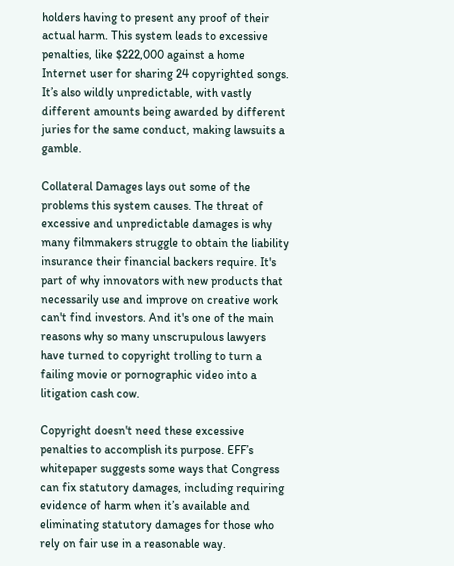holders having to present any proof of their actual harm. This system leads to excessive penalties, like $222,000 against a home Internet user for sharing 24 copyrighted songs. It’s also wildly unpredictable, with vastly different amounts being awarded by different juries for the same conduct, making lawsuits a gamble.

Collateral Damages lays out some of the problems this system causes. The threat of excessive and unpredictable damages is why many filmmakers struggle to obtain the liability insurance their financial backers require. It's part of why innovators with new products that necessarily use and improve on creative work can't find investors. And it's one of the main reasons why so many unscrupulous lawyers have turned to copyright trolling to turn a failing movie or pornographic video into a litigation cash cow.

Copyright doesn't need these excessive penalties to accomplish its purpose. EFF’s whitepaper suggests some ways that Congress can fix statutory damages, including requiring evidence of harm when it’s available and eliminating statutory damages for those who rely on fair use in a reasonable way.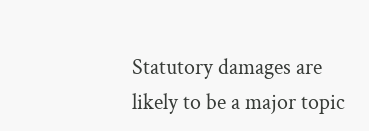Statutory damages are likely to be a major topic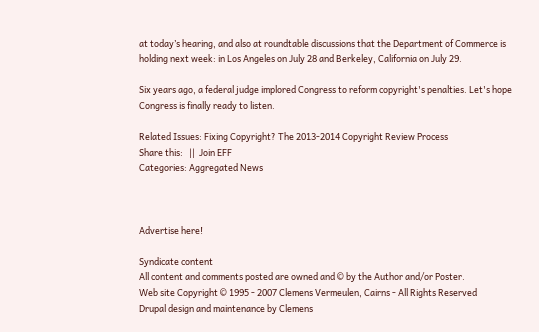at today’s hearing, and also at roundtable discussions that the Department of Commerce is holding next week: in Los Angeles on July 28 and Berkeley, California on July 29.

Six years ago, a federal judge implored Congress to reform copyright's penalties. Let's hope Congress is finally ready to listen.

Related Issues: Fixing Copyright? The 2013-2014 Copyright Review Process
Share this:   ||  Join EFF
Categories: Aggregated News



Advertise here!

Syndicate content
All content and comments posted are owned and © by the Author and/or Poster.
Web site Copyright © 1995 - 2007 Clemens Vermeulen, Cairns - All Rights Reserved
Drupal design and maintenance by Clemens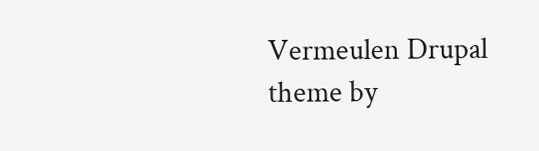Vermeulen Drupal theme by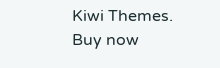Kiwi Themes.
Buy now